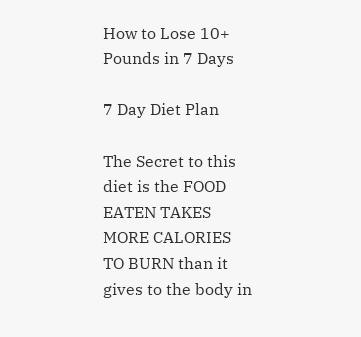How to Lose 10+ Pounds in 7 Days

7 Day Diet Plan

The Secret to this diet is the FOOD EATEN TAKES MORE CALORIES TO BURN than it gives to the body in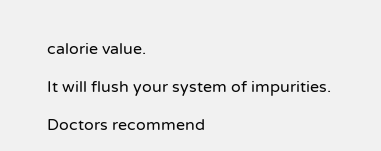calorie value.

It will flush your system of impurities.

Doctors recommend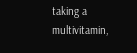taking a multivitamin,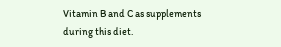Vitamin B and C as supplements during this diet.